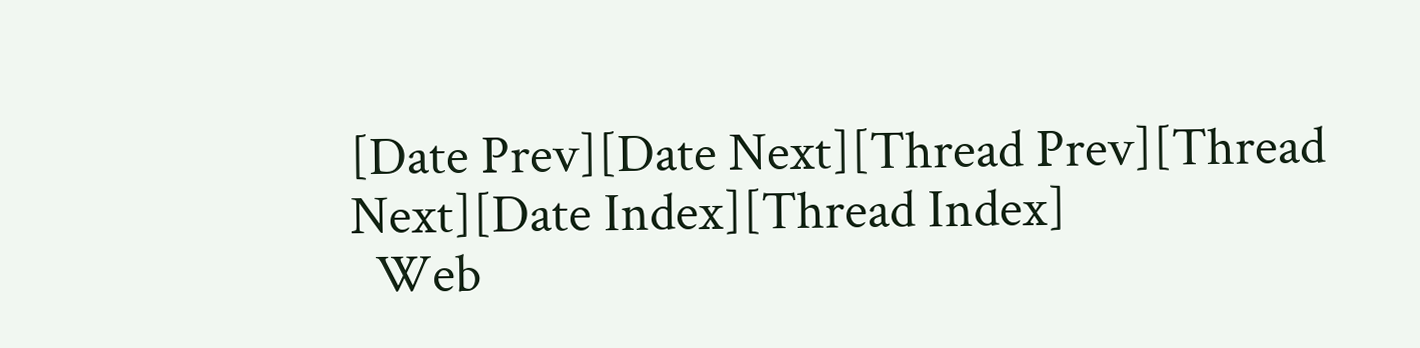[Date Prev][Date Next][Thread Prev][Thread Next][Date Index][Thread Index]
  Web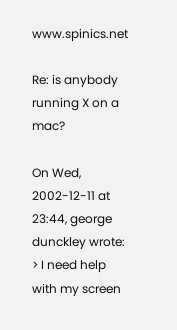www.spinics.net

Re: is anybody running X on a mac?

On Wed, 2002-12-11 at 23:44, george dunckley wrote:
> I need help with my screen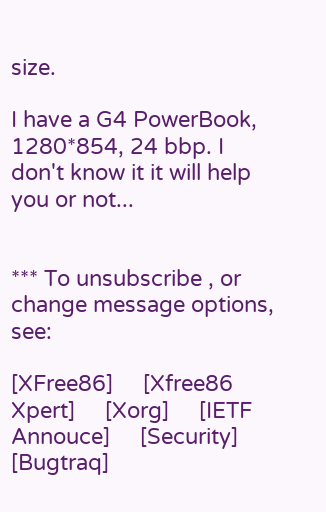size.

I have a G4 PowerBook, 1280*854, 24 bbp. I don't know it it will help
you or not...


*** To unsubscribe , or change message options, see:

[XFree86]     [Xfree86 Xpert]     [Xorg]     [IETF Annouce]     [Security]     [Bugtraq]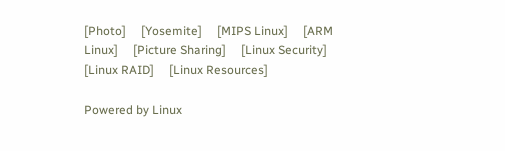[Photo]     [Yosemite]     [MIPS Linux]     [ARM Linux]     [Picture Sharing]     [Linux Security]     [Linux RAID]     [Linux Resources]

Powered by Linux